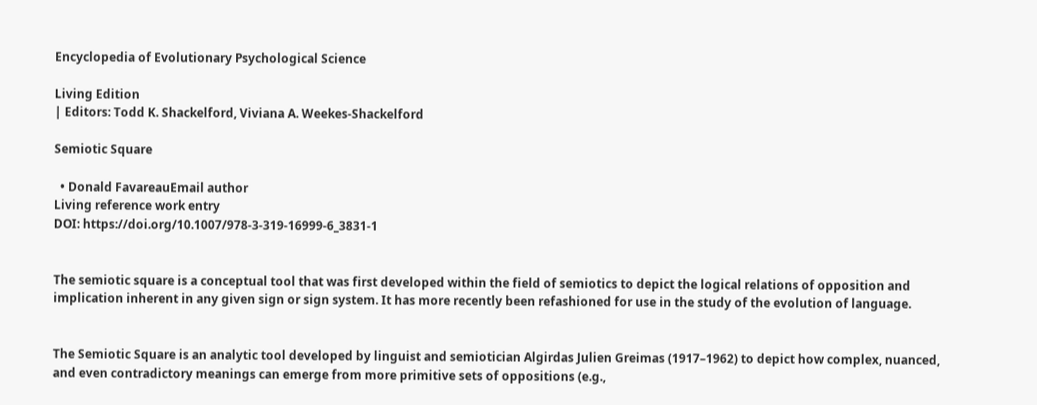Encyclopedia of Evolutionary Psychological Science

Living Edition
| Editors: Todd K. Shackelford, Viviana A. Weekes-Shackelford

Semiotic Square

  • Donald FavareauEmail author
Living reference work entry
DOI: https://doi.org/10.1007/978-3-319-16999-6_3831-1


The semiotic square is a conceptual tool that was first developed within the field of semiotics to depict the logical relations of opposition and implication inherent in any given sign or sign system. It has more recently been refashioned for use in the study of the evolution of language.


The Semiotic Square is an analytic tool developed by linguist and semiotician Algirdas Julien Greimas (1917–1962) to depict how complex, nuanced, and even contradictory meanings can emerge from more primitive sets of oppositions (e.g.,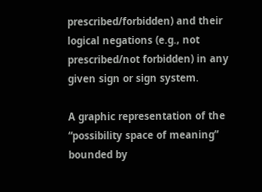prescribed/forbidden) and their logical negations (e.g., not prescribed/not forbidden) in any given sign or sign system.

A graphic representation of the “possibility space of meaning” bounded by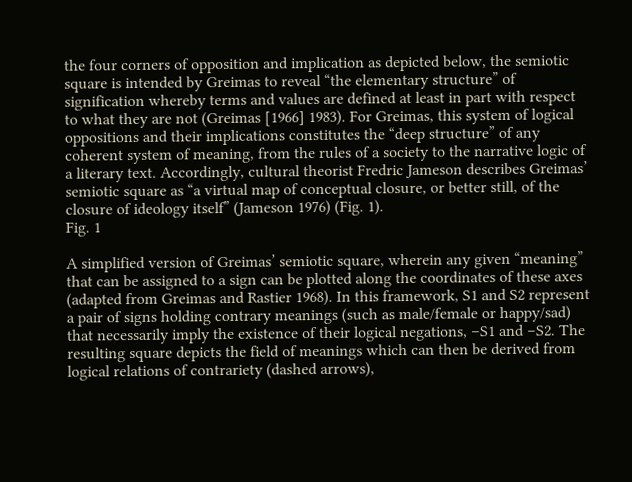the four corners of opposition and implication as depicted below, the semiotic square is intended by Greimas to reveal “the elementary structure” of signification whereby terms and values are defined at least in part with respect to what they are not (Greimas [1966] 1983). For Greimas, this system of logical oppositions and their implications constitutes the “deep structure” of any coherent system of meaning, from the rules of a society to the narrative logic of a literary text. Accordingly, cultural theorist Fredric Jameson describes Greimas’ semiotic square as “a virtual map of conceptual closure, or better still, of the closure of ideology itself” (Jameson 1976) (Fig. 1).
Fig. 1

A simplified version of Greimas’ semiotic square, wherein any given “meaning” that can be assigned to a sign can be plotted along the coordinates of these axes (adapted from Greimas and Rastier 1968). In this framework, S1 and S2 represent a pair of signs holding contrary meanings (such as male/female or happy/sad) that necessarily imply the existence of their logical negations, −S1 and −S2. The resulting square depicts the field of meanings which can then be derived from logical relations of contrariety (dashed arrows),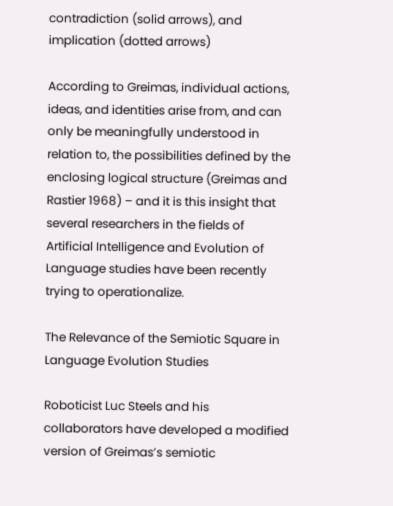contradiction (solid arrows), and implication (dotted arrows)

According to Greimas, individual actions, ideas, and identities arise from, and can only be meaningfully understood in relation to, the possibilities defined by the enclosing logical structure (Greimas and Rastier 1968) – and it is this insight that several researchers in the fields of Artificial Intelligence and Evolution of Language studies have been recently trying to operationalize.

The Relevance of the Semiotic Square in Language Evolution Studies

Roboticist Luc Steels and his collaborators have developed a modified version of Greimas’s semiotic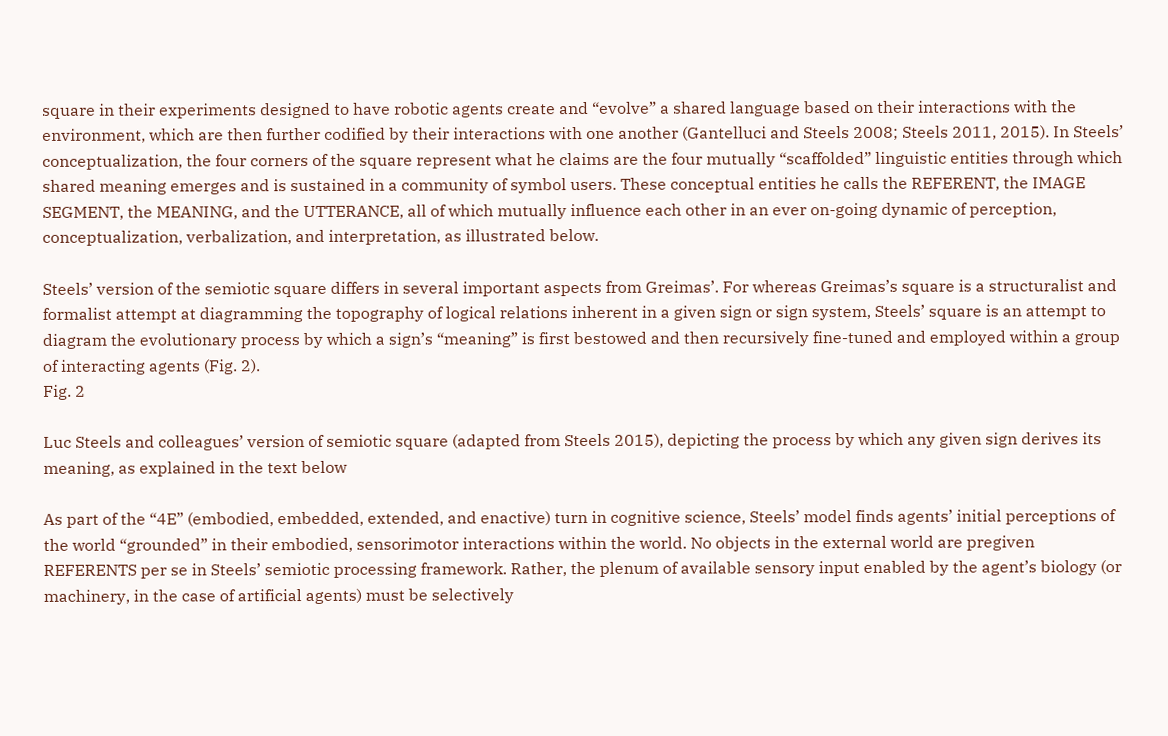square in their experiments designed to have robotic agents create and “evolve” a shared language based on their interactions with the environment, which are then further codified by their interactions with one another (Gantelluci and Steels 2008; Steels 2011, 2015). In Steels’ conceptualization, the four corners of the square represent what he claims are the four mutually “scaffolded” linguistic entities through which shared meaning emerges and is sustained in a community of symbol users. These conceptual entities he calls the REFERENT, the IMAGE SEGMENT, the MEANING, and the UTTERANCE, all of which mutually influence each other in an ever on-going dynamic of perception, conceptualization, verbalization, and interpretation, as illustrated below.

Steels’ version of the semiotic square differs in several important aspects from Greimas’. For whereas Greimas’s square is a structuralist and formalist attempt at diagramming the topography of logical relations inherent in a given sign or sign system, Steels’ square is an attempt to diagram the evolutionary process by which a sign’s “meaning” is first bestowed and then recursively fine-tuned and employed within a group of interacting agents (Fig. 2).
Fig. 2

Luc Steels and colleagues’ version of semiotic square (adapted from Steels 2015), depicting the process by which any given sign derives its meaning, as explained in the text below

As part of the “4E” (embodied, embedded, extended, and enactive) turn in cognitive science, Steels’ model finds agents’ initial perceptions of the world “grounded” in their embodied, sensorimotor interactions within the world. No objects in the external world are pregiven REFERENTS per se in Steels’ semiotic processing framework. Rather, the plenum of available sensory input enabled by the agent’s biology (or machinery, in the case of artificial agents) must be selectively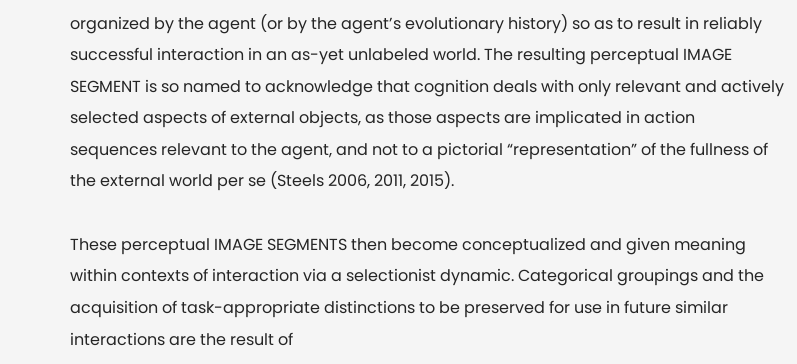organized by the agent (or by the agent’s evolutionary history) so as to result in reliably successful interaction in an as-yet unlabeled world. The resulting perceptual IMAGE SEGMENT is so named to acknowledge that cognition deals with only relevant and actively selected aspects of external objects, as those aspects are implicated in action sequences relevant to the agent, and not to a pictorial “representation” of the fullness of the external world per se (Steels 2006, 2011, 2015).

These perceptual IMAGE SEGMENTS then become conceptualized and given meaning within contexts of interaction via a selectionist dynamic. Categorical groupings and the acquisition of task-appropriate distinctions to be preserved for use in future similar interactions are the result of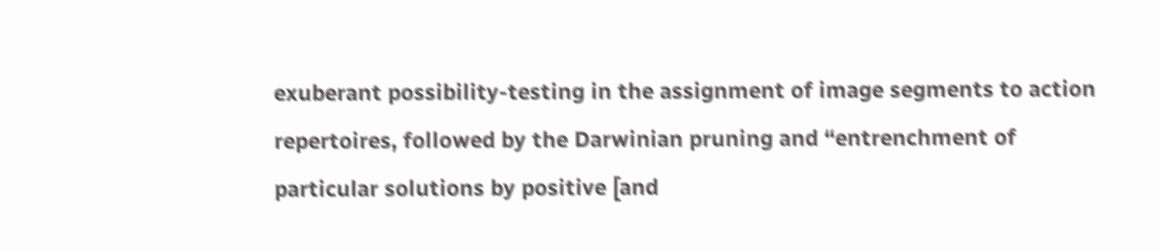exuberant possibility-testing in the assignment of image segments to action repertoires, followed by the Darwinian pruning and “entrenchment of particular solutions by positive [and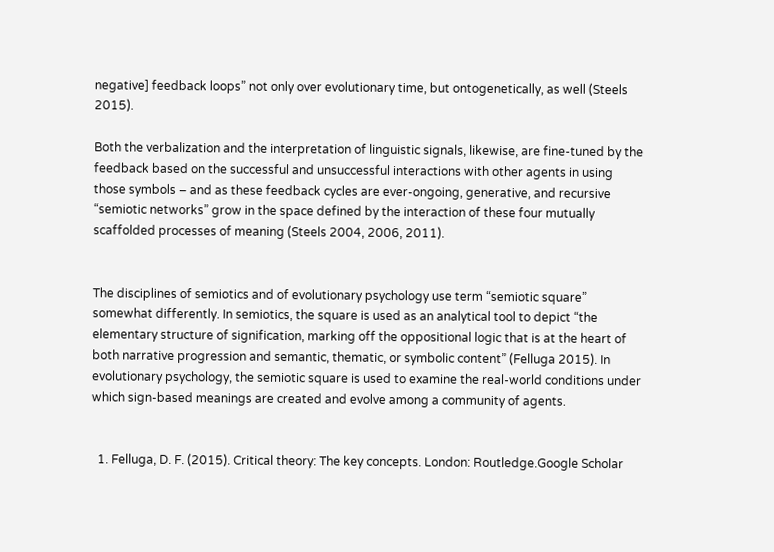negative] feedback loops” not only over evolutionary time, but ontogenetically, as well (Steels 2015).

Both the verbalization and the interpretation of linguistic signals, likewise, are fine-tuned by the feedback based on the successful and unsuccessful interactions with other agents in using those symbols – and as these feedback cycles are ever-ongoing, generative, and recursive “semiotic networks” grow in the space defined by the interaction of these four mutually scaffolded processes of meaning (Steels 2004, 2006, 2011).


The disciplines of semiotics and of evolutionary psychology use term “semiotic square” somewhat differently. In semiotics, the square is used as an analytical tool to depict “the elementary structure of signification, marking off the oppositional logic that is at the heart of both narrative progression and semantic, thematic, or symbolic content” (Felluga 2015). In evolutionary psychology, the semiotic square is used to examine the real-world conditions under which sign-based meanings are created and evolve among a community of agents.


  1. Felluga, D. F. (2015). Critical theory: The key concepts. London: Routledge.Google Scholar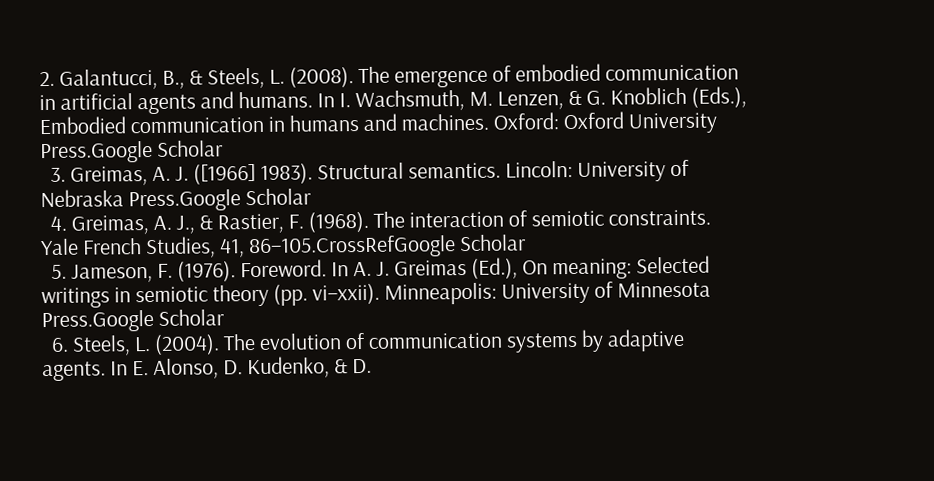2. Galantucci, B., & Steels, L. (2008). The emergence of embodied communication in artificial agents and humans. In I. Wachsmuth, M. Lenzen, & G. Knoblich (Eds.), Embodied communication in humans and machines. Oxford: Oxford University Press.Google Scholar
  3. Greimas, A. J. ([1966] 1983). Structural semantics. Lincoln: University of Nebraska Press.Google Scholar
  4. Greimas, A. J., & Rastier, F. (1968). The interaction of semiotic constraints. Yale French Studies, 41, 86–105.CrossRefGoogle Scholar
  5. Jameson, F. (1976). Foreword. In A. J. Greimas (Ed.), On meaning: Selected writings in semiotic theory (pp. vi–xxii). Minneapolis: University of Minnesota Press.Google Scholar
  6. Steels, L. (2004). The evolution of communication systems by adaptive agents. In E. Alonso, D. Kudenko, & D.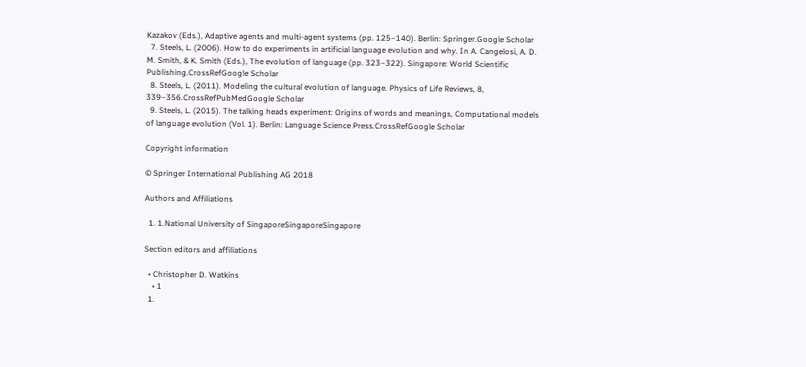Kazakov (Eds.), Adaptive agents and multi-agent systems (pp. 125–140). Berlin: Springer.Google Scholar
  7. Steels, L. (2006). How to do experiments in artificial language evolution and why. In A. Cangelosi, A. D. M. Smith, & K. Smith (Eds.), The evolution of language (pp. 323–322). Singapore: World Scientific Publishing.CrossRefGoogle Scholar
  8. Steels, L. (2011). Modeling the cultural evolution of language. Physics of Life Reviews, 8, 339–356.CrossRefPubMedGoogle Scholar
  9. Steels, L. (2015). The talking heads experiment: Origins of words and meanings, Computational models of language evolution (Vol. 1). Berlin: Language Science Press.CrossRefGoogle Scholar

Copyright information

© Springer International Publishing AG 2018

Authors and Affiliations

  1. 1.National University of SingaporeSingaporeSingapore

Section editors and affiliations

  • Christopher D. Watkins
    • 1
  1.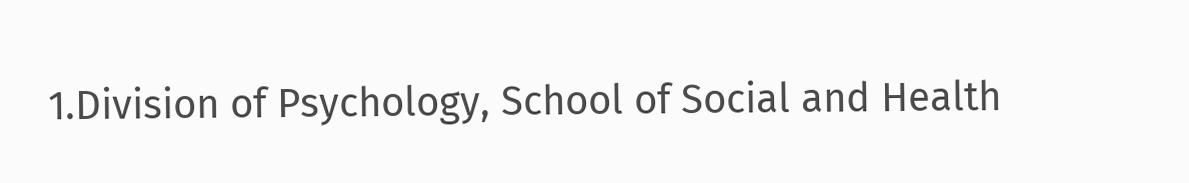1.Division of Psychology, School of Social and Health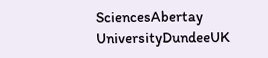SciencesAbertay UniversityDundeeUK